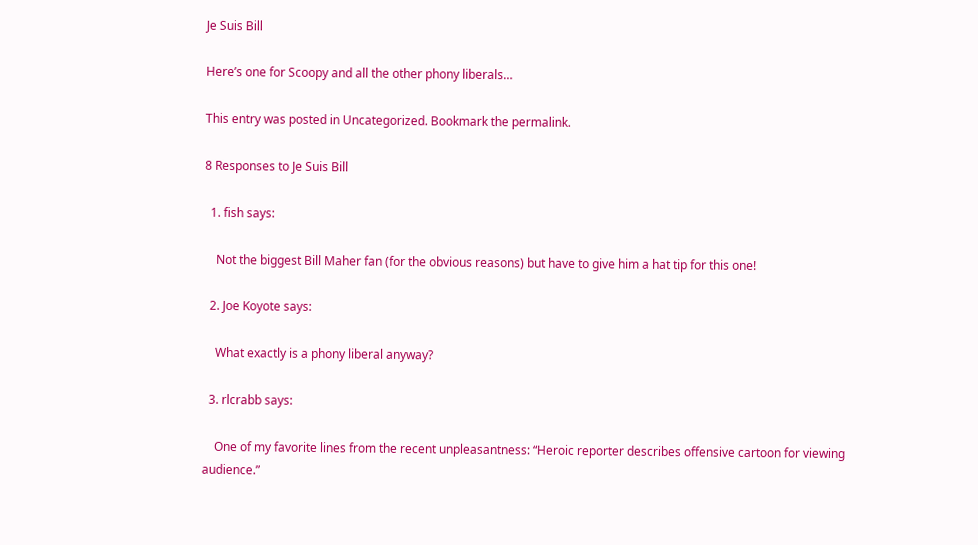Je Suis Bill

Here’s one for Scoopy and all the other phony liberals…

This entry was posted in Uncategorized. Bookmark the permalink.

8 Responses to Je Suis Bill

  1. fish says:

    Not the biggest Bill Maher fan (for the obvious reasons) but have to give him a hat tip for this one!

  2. Joe Koyote says:

    What exactly is a phony liberal anyway?

  3. rlcrabb says:

    One of my favorite lines from the recent unpleasantness: “Heroic reporter describes offensive cartoon for viewing audience.”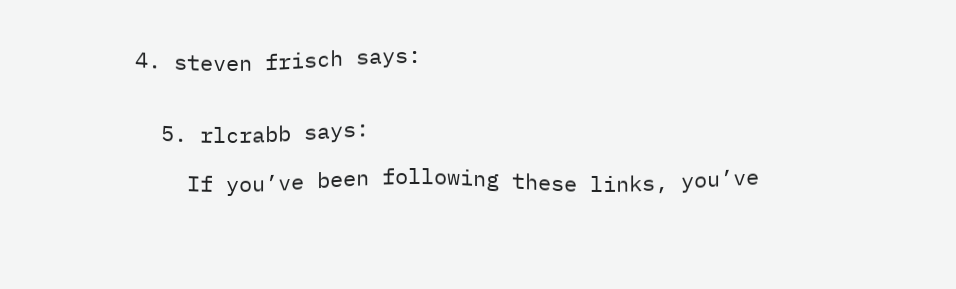4. steven frisch says:


  5. rlcrabb says:

    If you’ve been following these links, you’ve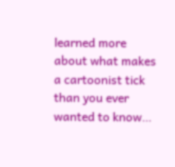learned more about what makes a cartoonist tick than you ever wanted to know…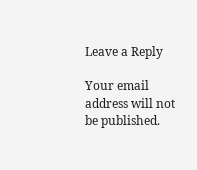Leave a Reply

Your email address will not be published.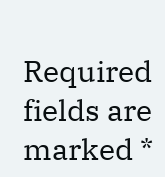Required fields are marked *